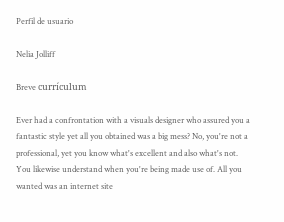Perfil de usuario

Nelia Jolliff

Breve currículum

Ever had a confrontation with a visuals designer who assured you a fantastic style yet all you obtained was a big mess? No, you're not a professional, yet you know what's excellent and also what's not. You likewise understand when you're being made use of. All you wanted was an internet site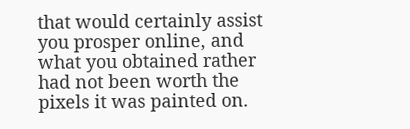that would certainly assist you prosper online, and what you obtained rather had not been worth the pixels it was painted on.